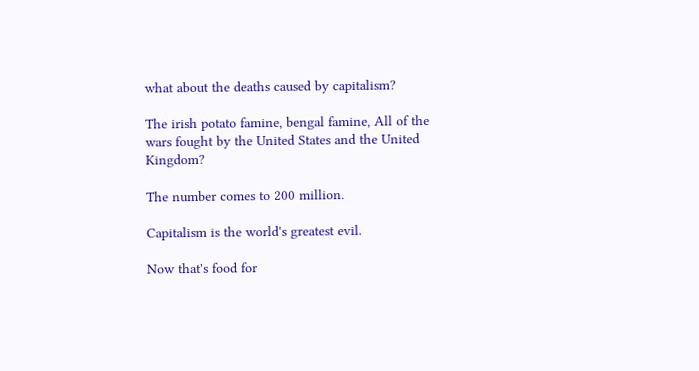what about the deaths caused by capitalism?

The irish potato famine, bengal famine, All of the wars fought by the United States and the United Kingdom?

The number comes to 200 million.

Capitalism is the world's greatest evil.

Now that's food for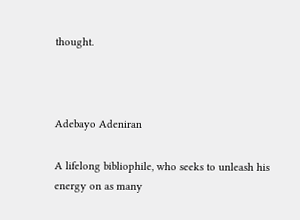thought.



Adebayo Adeniran

A lifelong bibliophile, who seeks to unleash his energy on as many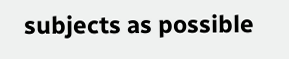subjects as possible